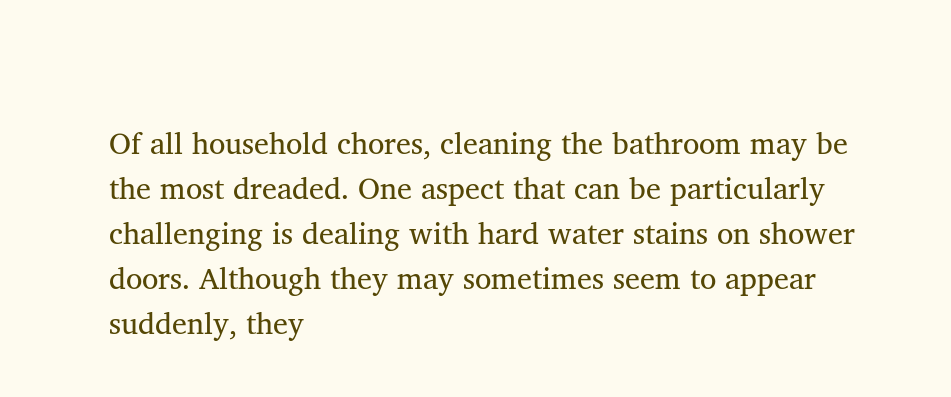Of all household chores, cleaning the bathroom may be the most dreaded. One aspect that can be particularly challenging is dealing with hard water stains on shower doors. Although they may sometimes seem to appear suddenly, they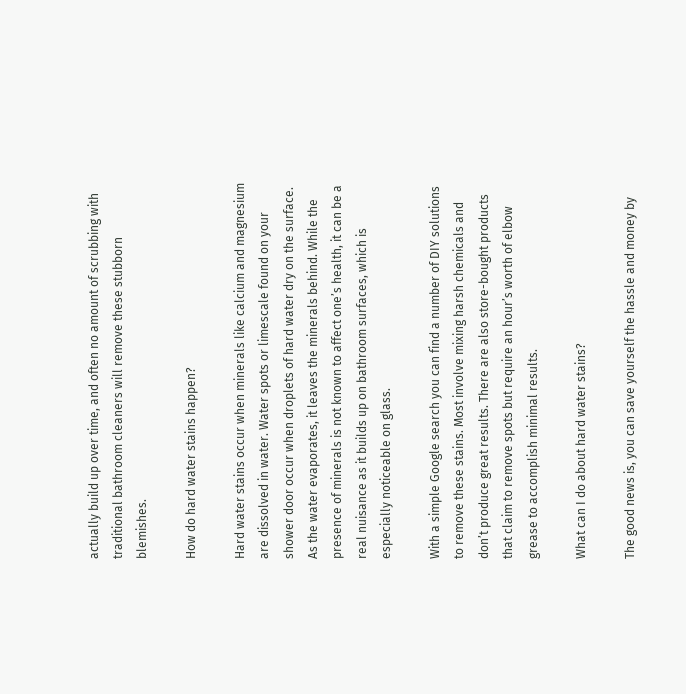actually build up over time, and often no amount of scrubbing with traditional bathroom cleaners will remove these stubborn blemishes.

How do hard water stains happen?

Hard water stains occur when minerals like calcium and magnesium are dissolved in water. Water spots or limescale found on your shower door occur when droplets of hard water dry on the surface. As the water evaporates, it leaves the minerals behind. While the presence of minerals is not known to affect one’s health, it can be a real nuisance as it builds up on bathroom surfaces, which is especially noticeable on glass.

With a simple Google search you can find a number of DIY solutions to remove these stains. Most involve mixing harsh chemicals and don’t produce great results. There are also store-bought products that claim to remove spots but require an hour’s worth of elbow grease to accomplish minimal results.

What can I do about hard water stains?

The good news is, you can save yourself the hassle and money by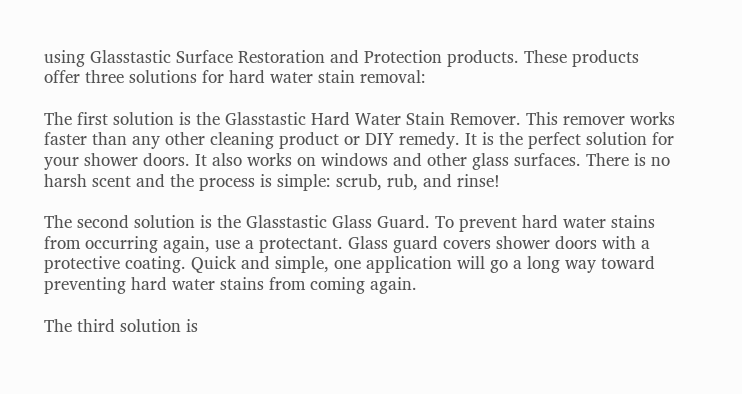using Glasstastic Surface Restoration and Protection products. These products offer three solutions for hard water stain removal:

The first solution is the Glasstastic Hard Water Stain Remover. This remover works faster than any other cleaning product or DIY remedy. It is the perfect solution for your shower doors. It also works on windows and other glass surfaces. There is no harsh scent and the process is simple: scrub, rub, and rinse!

The second solution is the Glasstastic Glass Guard. To prevent hard water stains from occurring again, use a protectant. Glass guard covers shower doors with a protective coating. Quick and simple, one application will go a long way toward preventing hard water stains from coming again.

The third solution is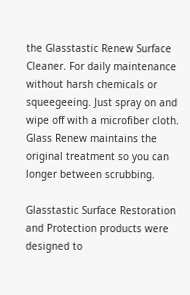the Glasstastic Renew Surface Cleaner. For daily maintenance without harsh chemicals or squeegeeing. Just spray on and wipe off with a microfiber cloth. Glass Renew maintains the original treatment so you can longer between scrubbing.

Glasstastic Surface Restoration and Protection products were designed to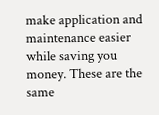make application and maintenance easier while saving you money. These are the same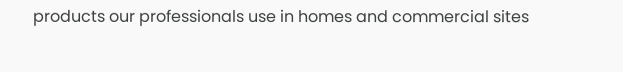products our professionals use in homes and commercial sites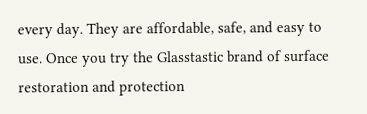every day. They are affordable, safe, and easy to use. Once you try the Glasstastic brand of surface restoration and protection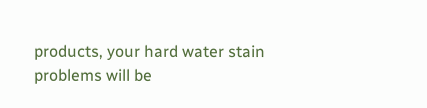products, your hard water stain problems will be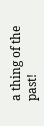a thing of the past!